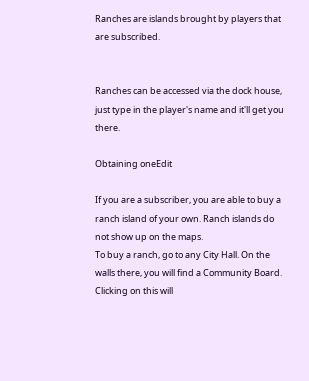Ranches are islands brought by players that are subscribed.


Ranches can be accessed via the dock house, just type in the player's name and it'll get you there.

Obtaining oneEdit

If you are a subscriber, you are able to buy a ranch island of your own. Ranch islands do not show up on the maps.
To buy a ranch, go to any City Hall. On the walls there, you will find a Community Board. Clicking on this will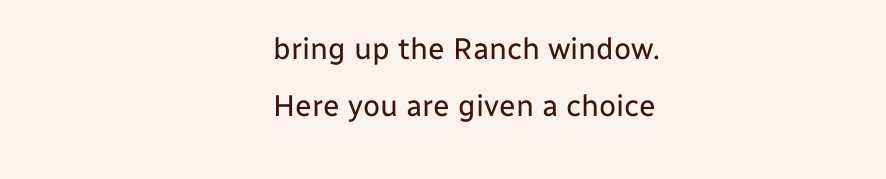bring up the Ranch window.
Here you are given a choice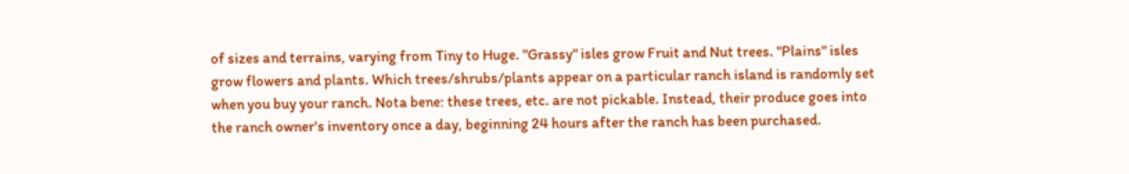of sizes and terrains, varying from Tiny to Huge. "Grassy" isles grow Fruit and Nut trees. "Plains" isles grow flowers and plants. Which trees/shrubs/plants appear on a particular ranch island is randomly set when you buy your ranch. Nota bene: these trees, etc. are not pickable. Instead, their produce goes into the ranch owner's inventory once a day, beginning 24 hours after the ranch has been purchased.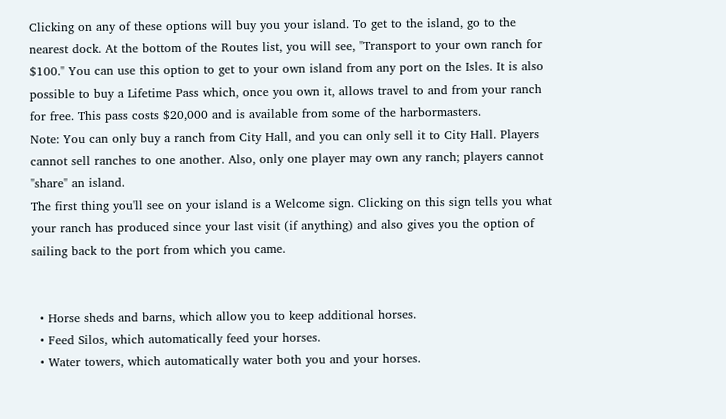Clicking on any of these options will buy you your island. To get to the island, go to the nearest dock. At the bottom of the Routes list, you will see, "Transport to your own ranch for $100." You can use this option to get to your own island from any port on the Isles. It is also possible to buy a Lifetime Pass which, once you own it, allows travel to and from your ranch for free. This pass costs $20,000 and is available from some of the harbormasters.
Note: You can only buy a ranch from City Hall, and you can only sell it to City Hall. Players cannot sell ranches to one another. Also, only one player may own any ranch; players cannot "share" an island.
The first thing you'll see on your island is a Welcome sign. Clicking on this sign tells you what your ranch has produced since your last visit (if anything) and also gives you the option of sailing back to the port from which you came.


  • Horse sheds and barns, which allow you to keep additional horses.
  • Feed Silos, which automatically feed your horses.
  • Water towers, which automatically water both you and your horses.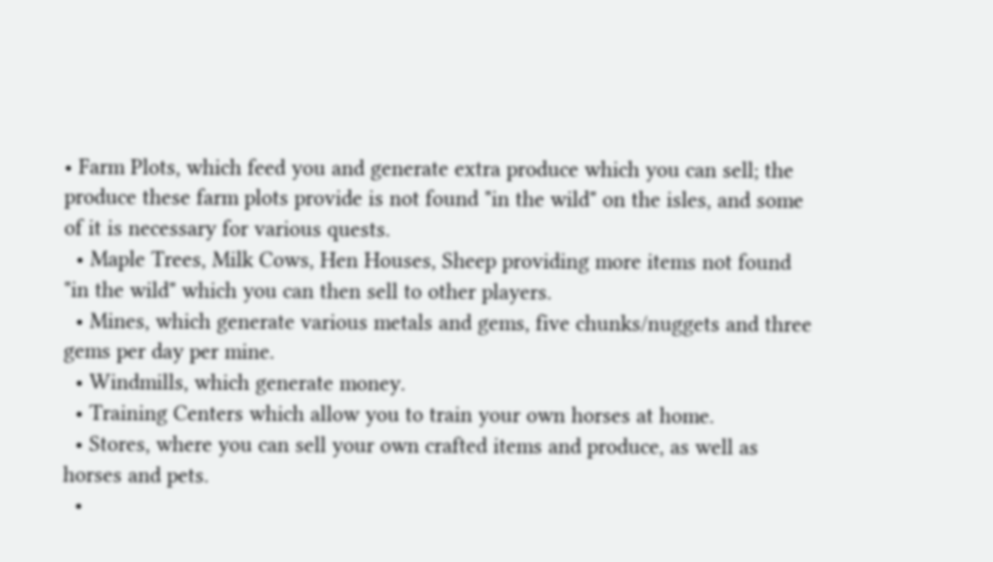• Farm Plots, which feed you and generate extra produce which you can sell; the produce these farm plots provide is not found "in the wild" on the isles, and some of it is necessary for various quests.
  • Maple Trees, Milk Cows, Hen Houses, Sheep providing more items not found "in the wild" which you can then sell to other players.
  • Mines, which generate various metals and gems, five chunks/nuggets and three gems per day per mine.
  • Windmills, which generate money.
  • Training Centers which allow you to train your own horses at home.
  • Stores, where you can sell your own crafted items and produce, as well as horses and pets.
  •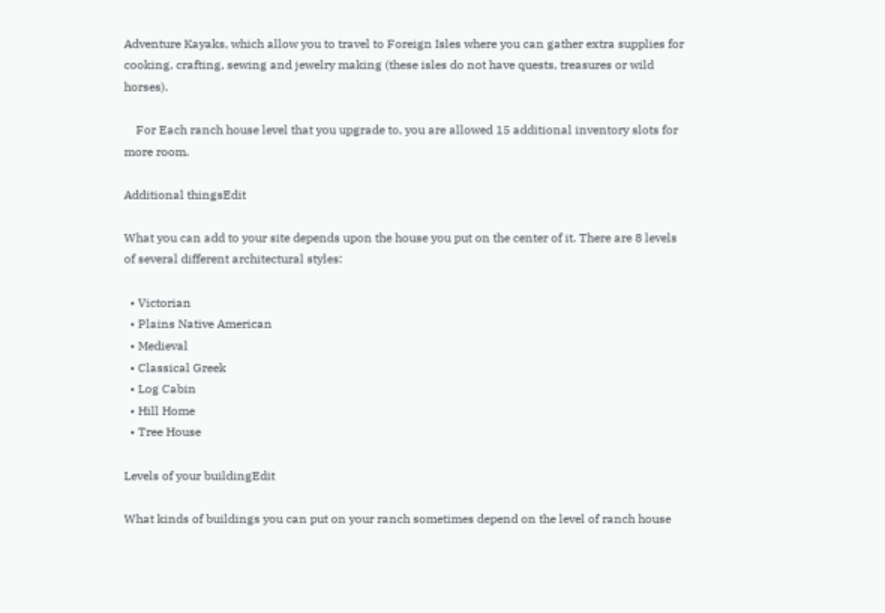Adventure Kayaks, which allow you to travel to Foreign Isles where you can gather extra supplies for cooking, crafting, sewing and jewelry making (these isles do not have quests, treasures or wild horses).

    For Each ranch house level that you upgrade to, you are allowed 15 additional inventory slots for more room.

Additional thingsEdit

What you can add to your site depends upon the house you put on the center of it. There are 8 levels of several different architectural styles:

  • Victorian
  • Plains Native American
  • Medieval
  • Classical Greek
  • Log Cabin
  • Hill Home
  • Tree House

Levels of your buildingEdit

What kinds of buildings you can put on your ranch sometimes depend on the level of ranch house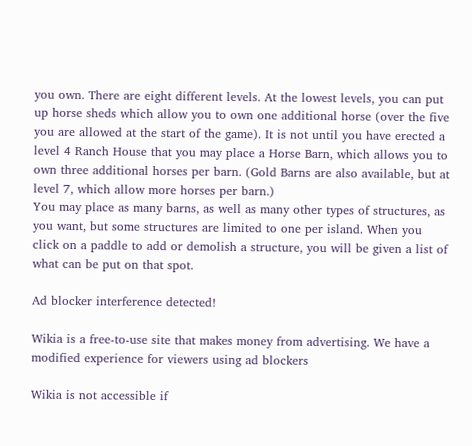you own. There are eight different levels. At the lowest levels, you can put up horse sheds which allow you to own one additional horse (over the five you are allowed at the start of the game). It is not until you have erected a level 4 Ranch House that you may place a Horse Barn, which allows you to own three additional horses per barn. (Gold Barns are also available, but at level 7, which allow more horses per barn.)
You may place as many barns, as well as many other types of structures, as you want, but some structures are limited to one per island. When you click on a paddle to add or demolish a structure, you will be given a list of what can be put on that spot.

Ad blocker interference detected!

Wikia is a free-to-use site that makes money from advertising. We have a modified experience for viewers using ad blockers

Wikia is not accessible if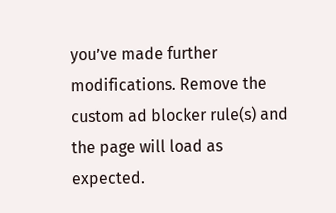you’ve made further modifications. Remove the custom ad blocker rule(s) and the page will load as expected.